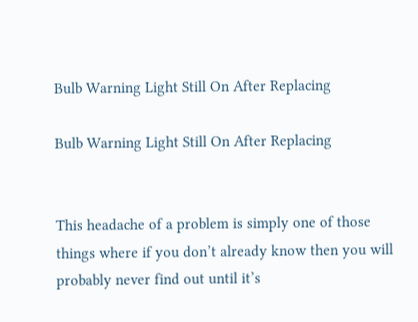Bulb Warning Light Still On After Replacing

Bulb Warning Light Still On After Replacing


This headache of a problem is simply one of those things where if you don’t already know then you will probably never find out until it’s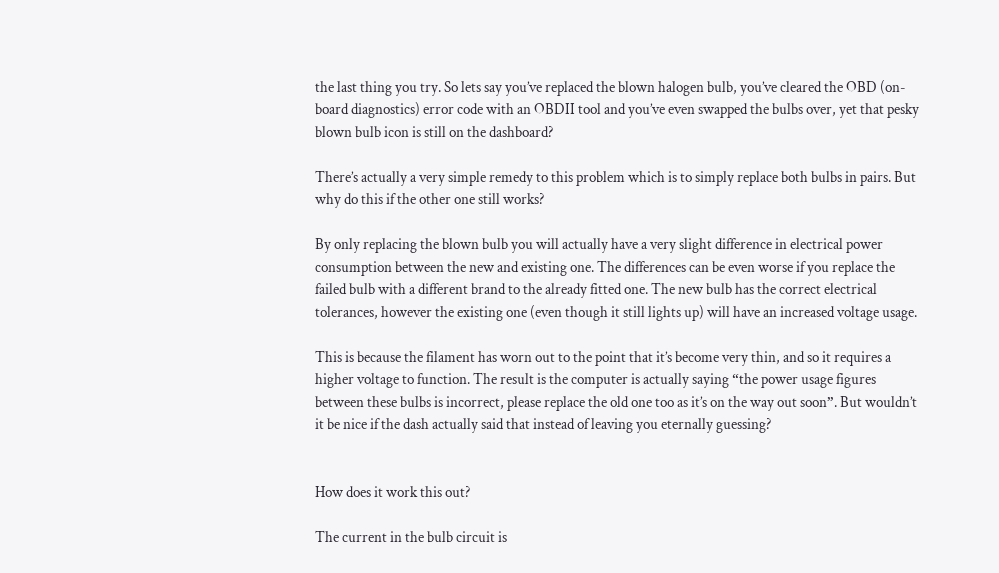the last thing you try. So lets say you’ve replaced the blown halogen bulb, you’ve cleared the OBD (on-board diagnostics) error code with an OBDII tool and you’ve even swapped the bulbs over, yet that pesky blown bulb icon is still on the dashboard?

There’s actually a very simple remedy to this problem which is to simply replace both bulbs in pairs. But why do this if the other one still works?

By only replacing the blown bulb you will actually have a very slight difference in electrical power consumption between the new and existing one. The differences can be even worse if you replace the failed bulb with a different brand to the already fitted one. The new bulb has the correct electrical tolerances, however the existing one (even though it still lights up) will have an increased voltage usage.

This is because the filament has worn out to the point that it’s become very thin, and so it requires a higher voltage to function. The result is the computer is actually saying “the power usage figures between these bulbs is incorrect, please replace the old one too as it’s on the way out soon”. But wouldn’t it be nice if the dash actually said that instead of leaving you eternally guessing?


How does it work this out?

The current in the bulb circuit is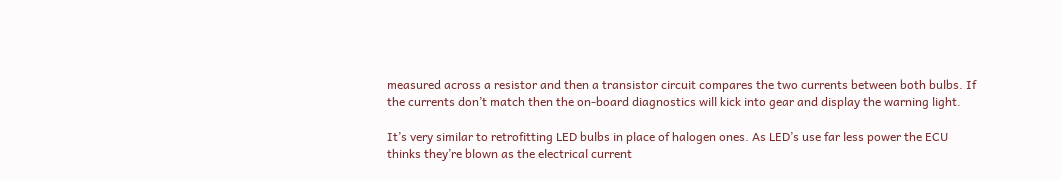measured across a resistor and then a transistor circuit compares the two currents between both bulbs. If the currents don’t match then the on-board diagnostics will kick into gear and display the warning light.

It’s very similar to retrofitting LED bulbs in place of halogen ones. As LED’s use far less power the ECU thinks they’re blown as the electrical current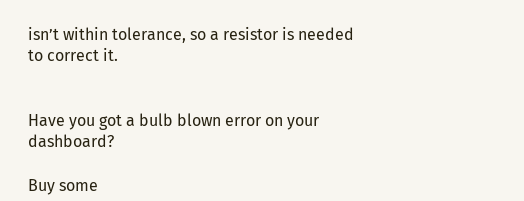isn’t within tolerance, so a resistor is needed to correct it.


Have you got a bulb blown error on your dashboard?

Buy some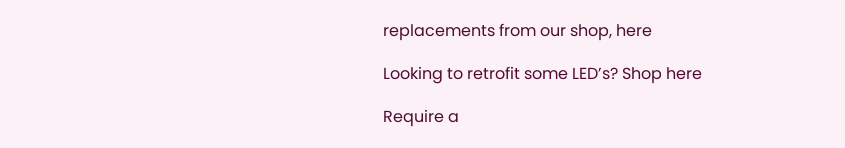replacements from our shop, here

Looking to retrofit some LED’s? Shop here

Require a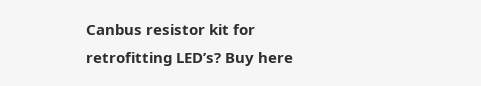Canbus resistor kit for retrofitting LED’s? Buy here